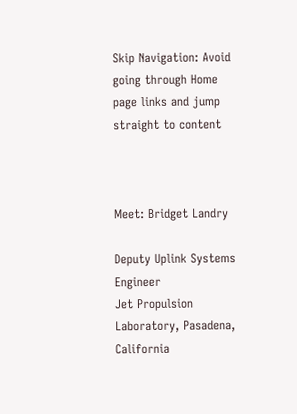Skip Navigation: Avoid going through Home page links and jump straight to content



Meet: Bridget Landry

Deputy Uplink Systems Engineer
Jet Propulsion Laboratory, Pasadena, California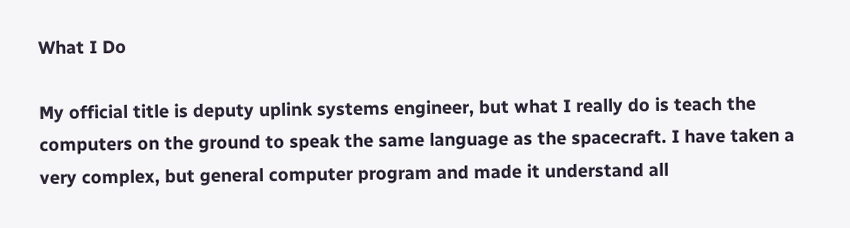What I Do

My official title is deputy uplink systems engineer, but what I really do is teach the computers on the ground to speak the same language as the spacecraft. I have taken a very complex, but general computer program and made it understand all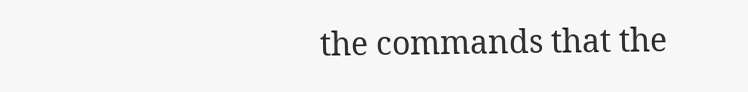the commands that the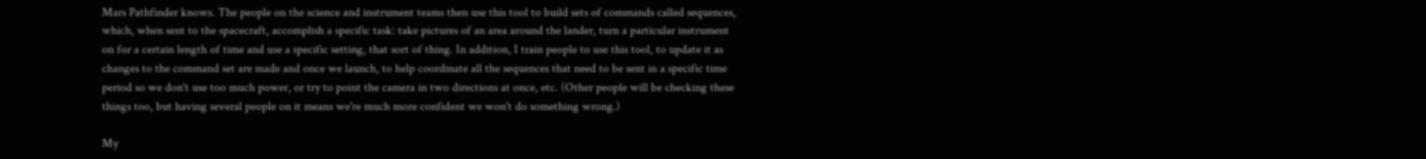Mars Pathfinder knows. The people on the science and instrument teams then use this tool to build sets of commands called sequences, which, when sent to the spacecraft, accomplish a specific task: take pictures of an area around the lander, turn a particular instrument on for a certain length of time and use a specific setting, that sort of thing. In addition, I train people to use this tool, to update it as changes to the command set are made and once we launch, to help coordinate all the sequences that need to be sent in a specific time period so we don't use too much power, or try to point the camera in two directions at once, etc. (Other people will be checking these things too, but having several people on it means we're much more confident we won't do something wrong.)

My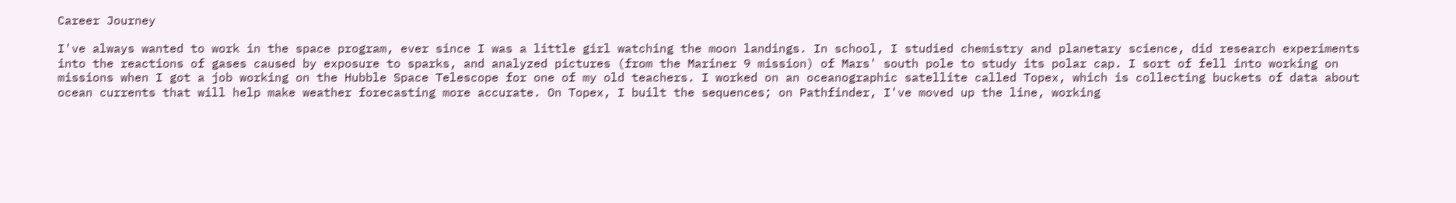Career Journey

I've always wanted to work in the space program, ever since I was a little girl watching the moon landings. In school, I studied chemistry and planetary science, did research experiments into the reactions of gases caused by exposure to sparks, and analyzed pictures (from the Mariner 9 mission) of Mars' south pole to study its polar cap. I sort of fell into working on missions when I got a job working on the Hubble Space Telescope for one of my old teachers. I worked on an oceanographic satellite called Topex, which is collecting buckets of data about ocean currents that will help make weather forecasting more accurate. On Topex, I built the sequences; on Pathfinder, I've moved up the line, working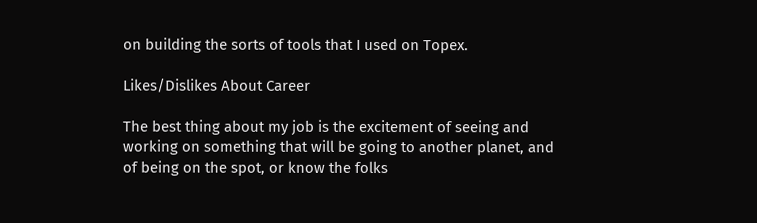on building the sorts of tools that I used on Topex.

Likes/Dislikes About Career

The best thing about my job is the excitement of seeing and working on something that will be going to another planet, and of being on the spot, or know the folks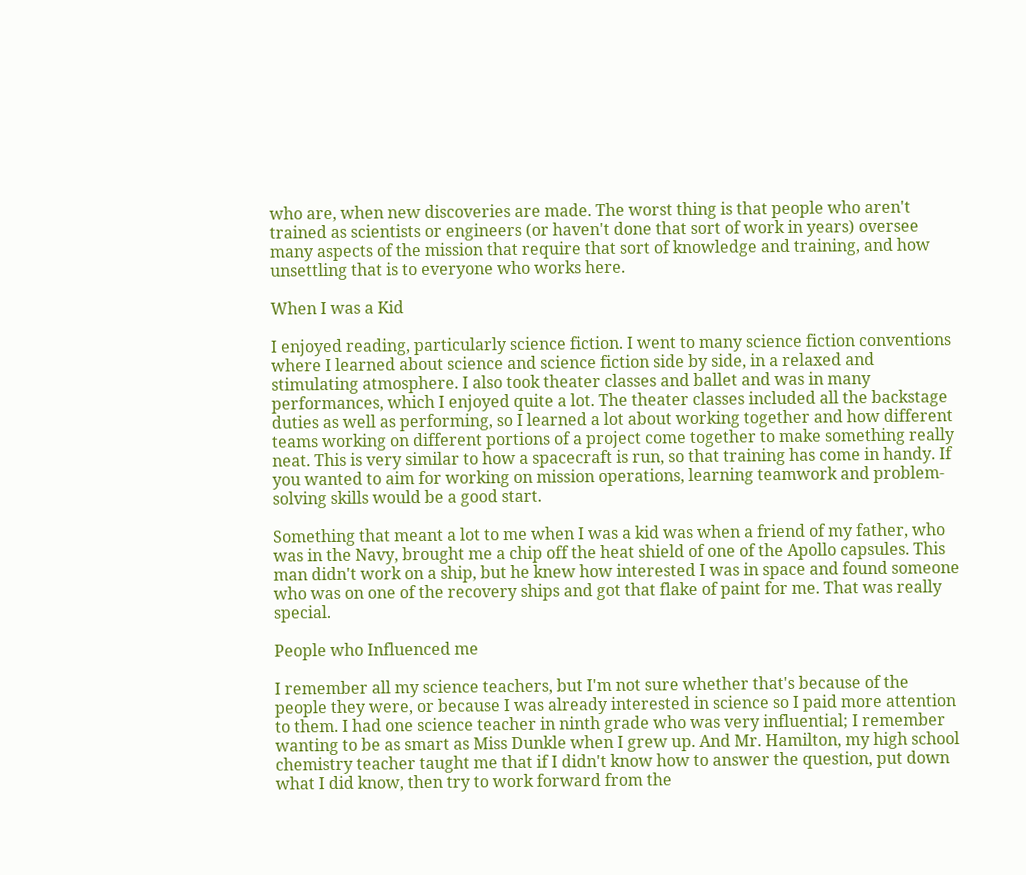who are, when new discoveries are made. The worst thing is that people who aren't trained as scientists or engineers (or haven't done that sort of work in years) oversee many aspects of the mission that require that sort of knowledge and training, and how unsettling that is to everyone who works here.

When I was a Kid

I enjoyed reading, particularly science fiction. I went to many science fiction conventions where I learned about science and science fiction side by side, in a relaxed and stimulating atmosphere. I also took theater classes and ballet and was in many performances, which I enjoyed quite a lot. The theater classes included all the backstage duties as well as performing, so I learned a lot about working together and how different teams working on different portions of a project come together to make something really neat. This is very similar to how a spacecraft is run, so that training has come in handy. If you wanted to aim for working on mission operations, learning teamwork and problem-solving skills would be a good start.

Something that meant a lot to me when I was a kid was when a friend of my father, who was in the Navy, brought me a chip off the heat shield of one of the Apollo capsules. This man didn't work on a ship, but he knew how interested I was in space and found someone who was on one of the recovery ships and got that flake of paint for me. That was really special.

People who Influenced me

I remember all my science teachers, but I'm not sure whether that's because of the people they were, or because I was already interested in science so I paid more attention to them. I had one science teacher in ninth grade who was very influential; I remember wanting to be as smart as Miss Dunkle when I grew up. And Mr. Hamilton, my high school chemistry teacher taught me that if I didn't know how to answer the question, put down what I did know, then try to work forward from the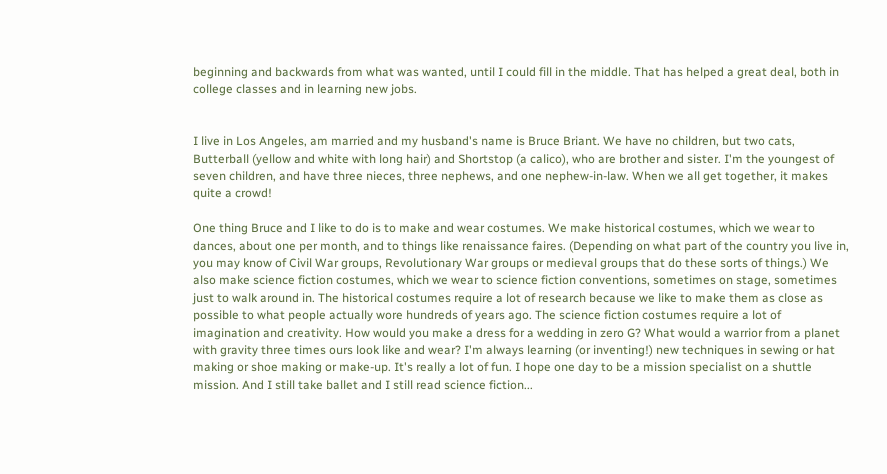beginning and backwards from what was wanted, until I could fill in the middle. That has helped a great deal, both in college classes and in learning new jobs.


I live in Los Angeles, am married and my husband's name is Bruce Briant. We have no children, but two cats, Butterball (yellow and white with long hair) and Shortstop (a calico), who are brother and sister. I'm the youngest of seven children, and have three nieces, three nephews, and one nephew-in-law. When we all get together, it makes quite a crowd!

One thing Bruce and I like to do is to make and wear costumes. We make historical costumes, which we wear to dances, about one per month, and to things like renaissance faires. (Depending on what part of the country you live in, you may know of Civil War groups, Revolutionary War groups or medieval groups that do these sorts of things.) We also make science fiction costumes, which we wear to science fiction conventions, sometimes on stage, sometimes just to walk around in. The historical costumes require a lot of research because we like to make them as close as possible to what people actually wore hundreds of years ago. The science fiction costumes require a lot of imagination and creativity. How would you make a dress for a wedding in zero G? What would a warrior from a planet with gravity three times ours look like and wear? I'm always learning (or inventing!) new techniques in sewing or hat making or shoe making or make-up. It's really a lot of fun. I hope one day to be a mission specialist on a shuttle mission. And I still take ballet and I still read science fiction...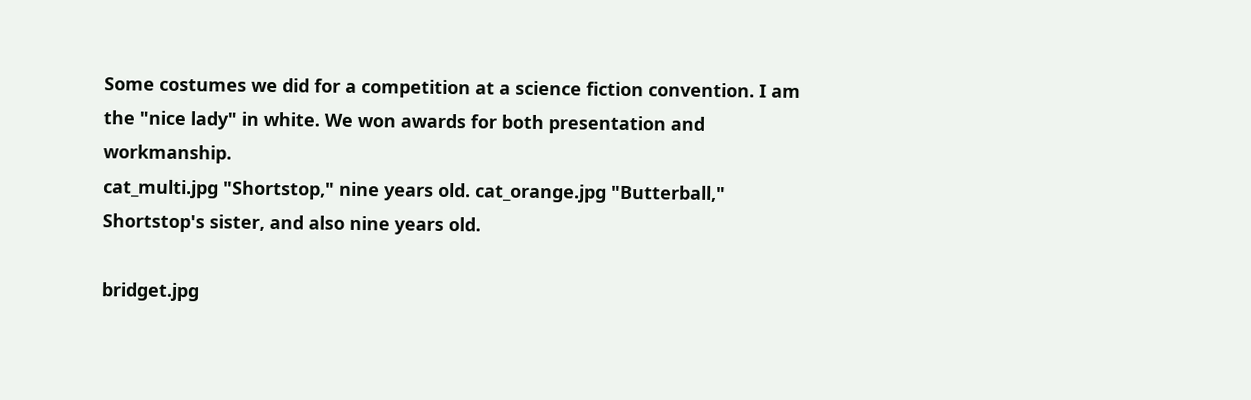Some costumes we did for a competition at a science fiction convention. I am the "nice lady" in white. We won awards for both presentation and workmanship.
cat_multi.jpg "Shortstop," nine years old. cat_orange.jpg "Butterball," Shortstop's sister, and also nine years old.

bridget.jpg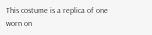This costume is a replica of one worn on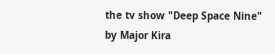the tv show "Deep Space Nine" by Major Kira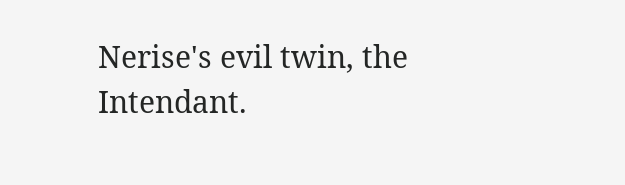Nerise's evil twin, the Intendant.